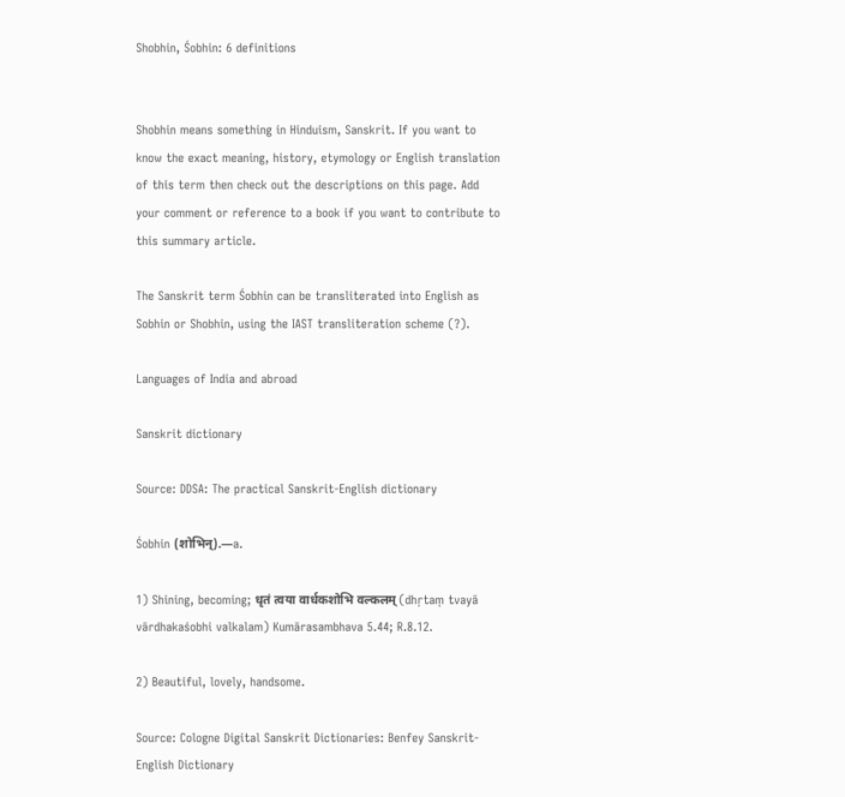Shobhin, Śobhin: 6 definitions


Shobhin means something in Hinduism, Sanskrit. If you want to know the exact meaning, history, etymology or English translation of this term then check out the descriptions on this page. Add your comment or reference to a book if you want to contribute to this summary article.

The Sanskrit term Śobhin can be transliterated into English as Sobhin or Shobhin, using the IAST transliteration scheme (?).

Languages of India and abroad

Sanskrit dictionary

Source: DDSA: The practical Sanskrit-English dictionary

Śobhin (शोभिन्).—a.

1) Shining, becoming; धृतं त्वया वार्धकशोभि वल्कलम् (dhṛtaṃ tvayā vārdhakaśobhi valkalam) Kumārasambhava 5.44; R.8.12.

2) Beautiful, lovely, handsome.

Source: Cologne Digital Sanskrit Dictionaries: Benfey Sanskrit-English Dictionary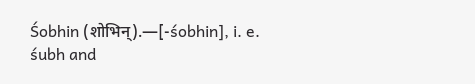Śobhin (शोभिन्).—[-śobhin], i. e. śubh and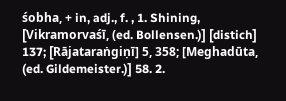śobha, + in, adj., f. , 1. Shining, [Vikramorvaśī, (ed. Bollensen.)] [distich] 137; [Rājataraṅgiṇī] 5, 358; [Meghadūta, (ed. Gildemeister.)] 58. 2.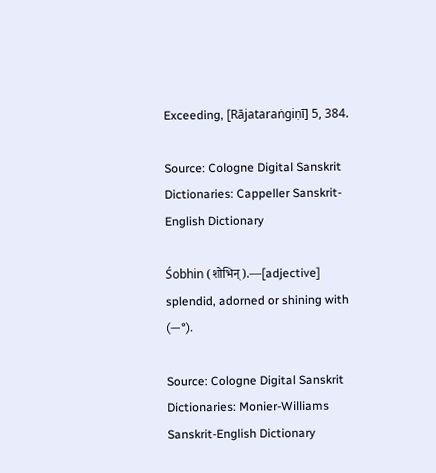Exceeding, [Rājataraṅgiṇī] 5, 384.

Source: Cologne Digital Sanskrit Dictionaries: Cappeller Sanskrit-English Dictionary

Śobhin (शोभिन्).—[adjective] splendid, adorned or shining with (—°).

Source: Cologne Digital Sanskrit Dictionaries: Monier-Williams Sanskrit-English Dictionary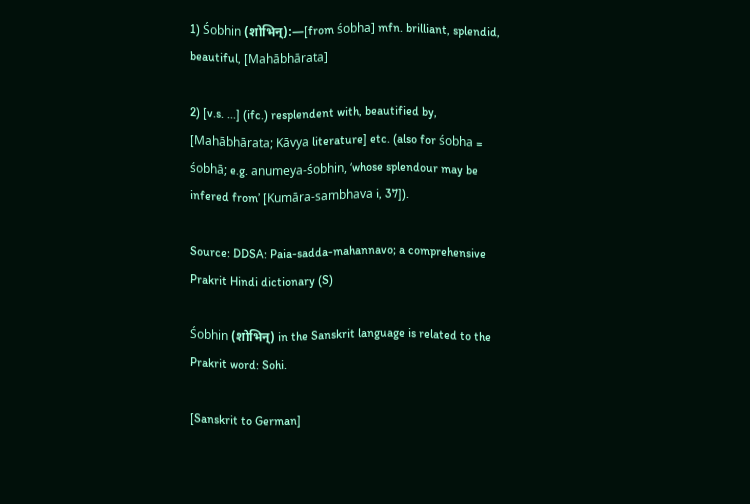1) Śobhin (शोभिन्):—[from śobha] mfn. brilliant, splendid, beautiful, [Mahābhārata]

2) [v.s. ...] (ifc.) resplendent with, beautified by, [Mahābhārata; Kāvya literature] etc. (also for śobha = śobhā; e.g. anumeya-śobhin, ‘whose splendour may be infered from’ [Kumāra-sambhava i, 37]).

Source: DDSA: Paia-sadda-mahannavo; a comprehensive Prakrit Hindi dictionary (S)

Śobhin (शोभिन्) in the Sanskrit language is related to the Prakrit word: Sohi.

[Sanskrit to German]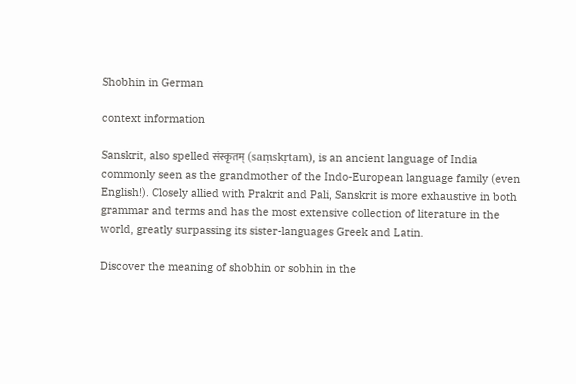Shobhin in German

context information

Sanskrit, also spelled संस्कृतम् (saṃskṛtam), is an ancient language of India commonly seen as the grandmother of the Indo-European language family (even English!). Closely allied with Prakrit and Pali, Sanskrit is more exhaustive in both grammar and terms and has the most extensive collection of literature in the world, greatly surpassing its sister-languages Greek and Latin.

Discover the meaning of shobhin or sobhin in the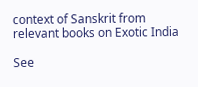context of Sanskrit from relevant books on Exotic India

See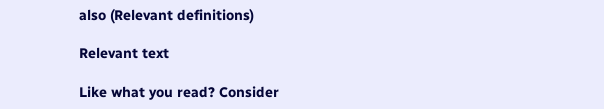also (Relevant definitions)

Relevant text

Like what you read? Consider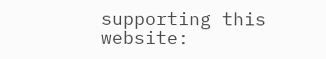supporting this website: